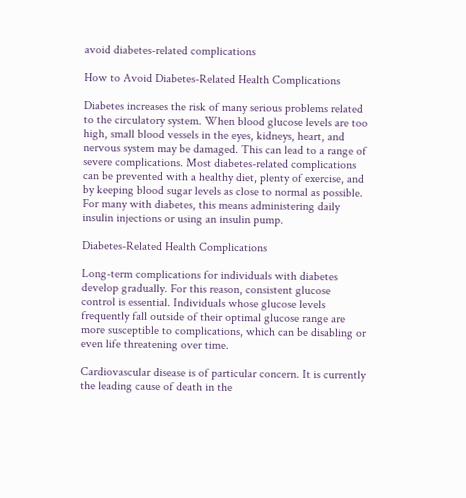avoid diabetes-related complications

How to Avoid Diabetes-Related Health Complications

Diabetes increases the risk of many serious problems related to the circulatory system. When blood glucose levels are too high, small blood vessels in the eyes, kidneys, heart, and nervous system may be damaged. This can lead to a range of severe complications. Most diabetes-related complications can be prevented with a healthy diet, plenty of exercise, and by keeping blood sugar levels as close to normal as possible. For many with diabetes, this means administering daily insulin injections or using an insulin pump.

Diabetes-Related Health Complications

Long-term complications for individuals with diabetes develop gradually. For this reason, consistent glucose control is essential. Individuals whose glucose levels frequently fall outside of their optimal glucose range are more susceptible to complications, which can be disabling or even life threatening over time.

Cardiovascular disease is of particular concern. It is currently the leading cause of death in the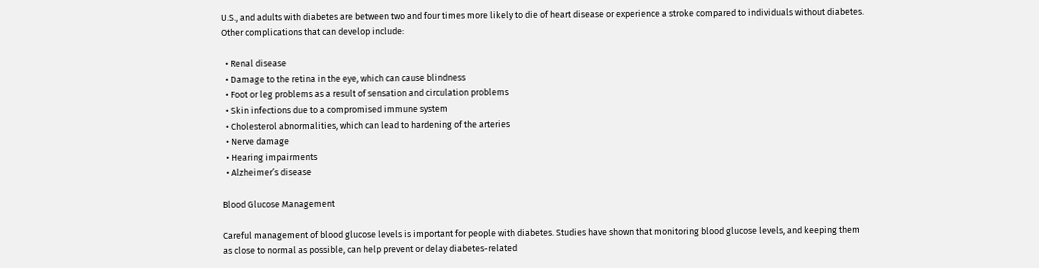U.S., and adults with diabetes are between two and four times more likely to die of heart disease or experience a stroke compared to individuals without diabetes. Other complications that can develop include:

  • Renal disease
  • Damage to the retina in the eye, which can cause blindness
  • Foot or leg problems as a result of sensation and circulation problems
  • Skin infections due to a compromised immune system
  • Cholesterol abnormalities, which can lead to hardening of the arteries
  • Nerve damage
  • Hearing impairments
  • Alzheimer’s disease

Blood Glucose Management

Careful management of blood glucose levels is important for people with diabetes. Studies have shown that monitoring blood glucose levels, and keeping them as close to normal as possible, can help prevent or delay diabetes-related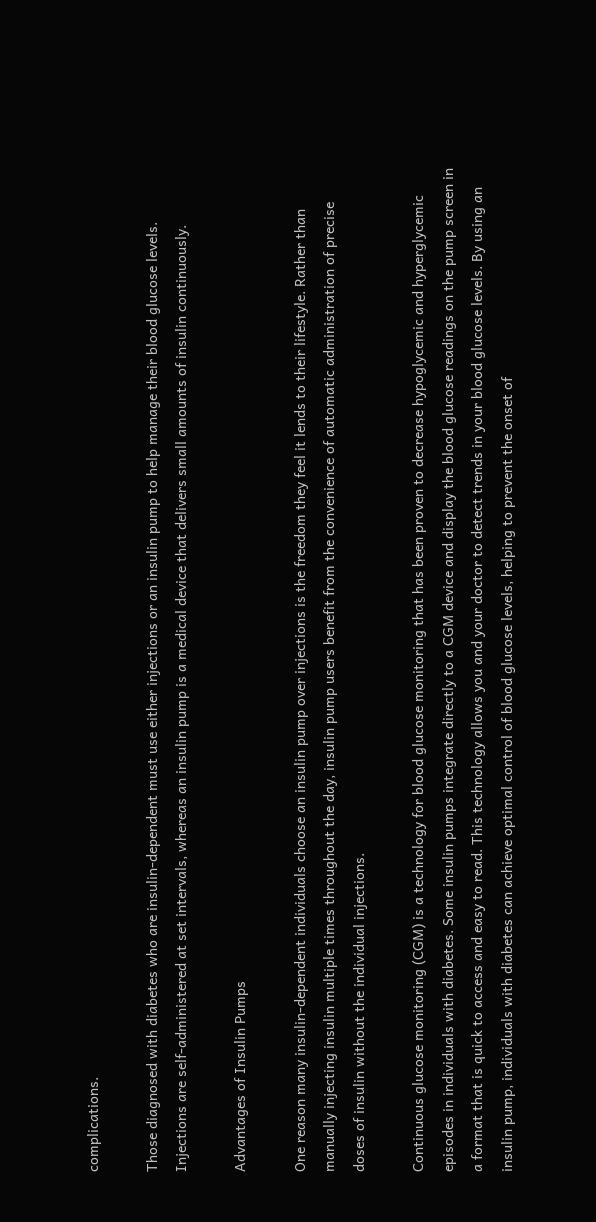complications.

Those diagnosed with diabetes who are insulin-dependent must use either injections or an insulin pump to help manage their blood glucose levels. Injections are self-administered at set intervals, whereas an insulin pump is a medical device that delivers small amounts of insulin continuously.

Advantages of Insulin Pumps

One reason many insulin-dependent individuals choose an insulin pump over injections is the freedom they feel it lends to their lifestyle. Rather than manually injecting insulin multiple times throughout the day, insulin pump users benefit from the convenience of automatic administration of precise doses of insulin without the individual injections.

Continuous glucose monitoring (CGM) is a technology for blood glucose monitoring that has been proven to decrease hypoglycemic and hyperglycemic episodes in individuals with diabetes. Some insulin pumps integrate directly to a CGM device and display the blood glucose readings on the pump screen in a format that is quick to access and easy to read. This technology allows you and your doctor to detect trends in your blood glucose levels. By using an insulin pump, individuals with diabetes can achieve optimal control of blood glucose levels, helping to prevent the onset of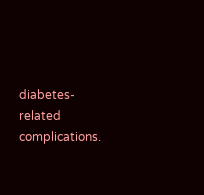diabetes-related complications.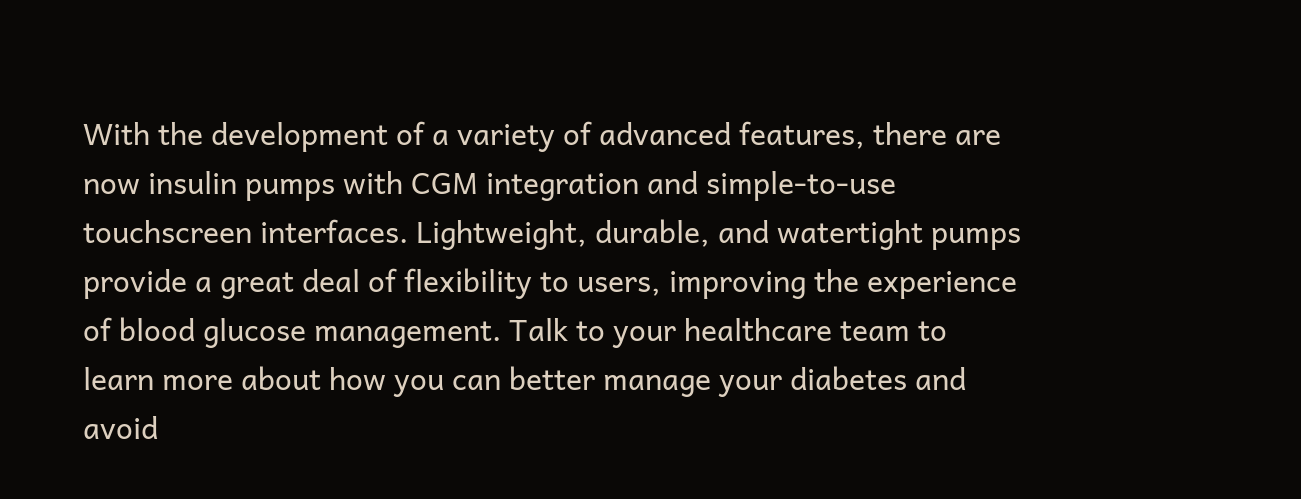With the development of a variety of advanced features, there are now insulin pumps with CGM integration and simple-to-use touchscreen interfaces. Lightweight, durable, and watertight pumps provide a great deal of flexibility to users, improving the experience of blood glucose management. Talk to your healthcare team to learn more about how you can better manage your diabetes and avoid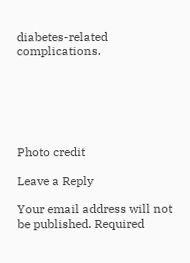diabetes-related complications.






Photo credit

Leave a Reply

Your email address will not be published. Required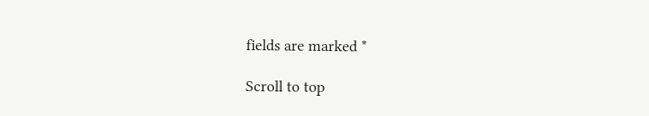fields are marked *

Scroll to top